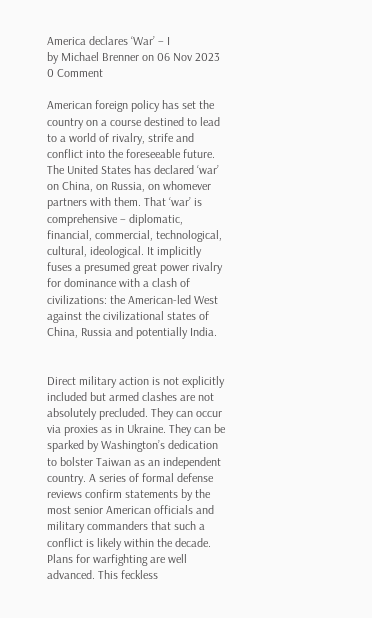America declares ‘War’ – I
by Michael Brenner on 06 Nov 2023 0 Comment

American foreign policy has set the country on a course destined to lead to a world of rivalry, strife and conflict into the foreseeable future. The United States has declared ‘war’ on China, on Russia, on whomever partners with them. That ‘war’ is comprehensive – diplomatic, financial, commercial, technological, cultural, ideological. It implicitly fuses a presumed great power rivalry for dominance with a clash of civilizations: the American-led West against the civilizational states of China, Russia and potentially India.


Direct military action is not explicitly included but armed clashes are not absolutely precluded. They can occur via proxies as in Ukraine. They can be sparked by Washington’s dedication to bolster Taiwan as an independent country. A series of formal defense reviews confirm statements by the most senior American officials and military commanders that such a conflict is likely within the decade. Plans for warfighting are well advanced. This feckless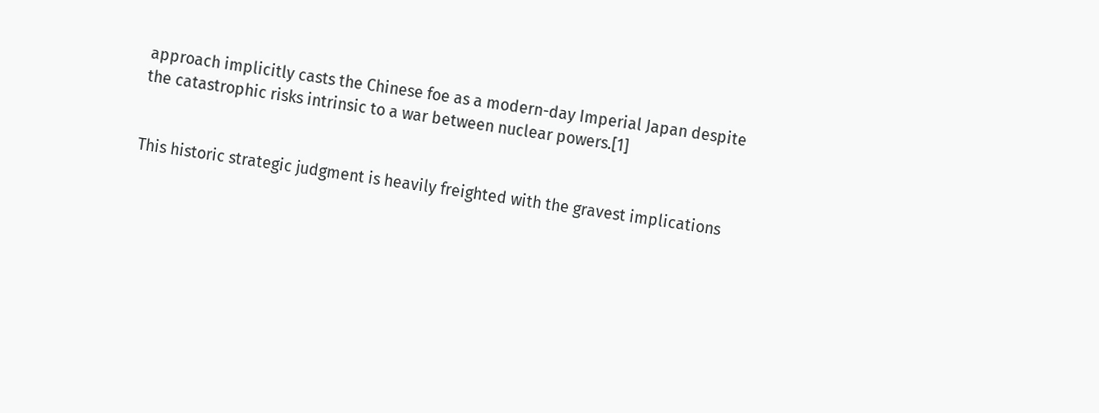approach implicitly casts the Chinese foe as a modern-day Imperial Japan despite the catastrophic risks intrinsic to a war between nuclear powers.[1]


This historic strategic judgment is heavily freighted with the gravest implications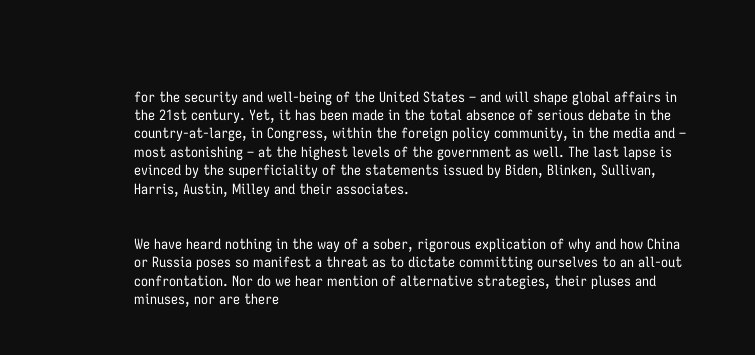for the security and well-being of the United States – and will shape global affairs in the 21st century. Yet, it has been made in the total absence of serious debate in the country-at-large, in Congress, within the foreign policy community, in the media and – most astonishing – at the highest levels of the government as well. The last lapse is evinced by the superficiality of the statements issued by Biden, Blinken, Sullivan, Harris, Austin, Milley and their associates.


We have heard nothing in the way of a sober, rigorous explication of why and how China or Russia poses so manifest a threat as to dictate committing ourselves to an all-out confrontation. Nor do we hear mention of alternative strategies, their pluses and minuses, nor are there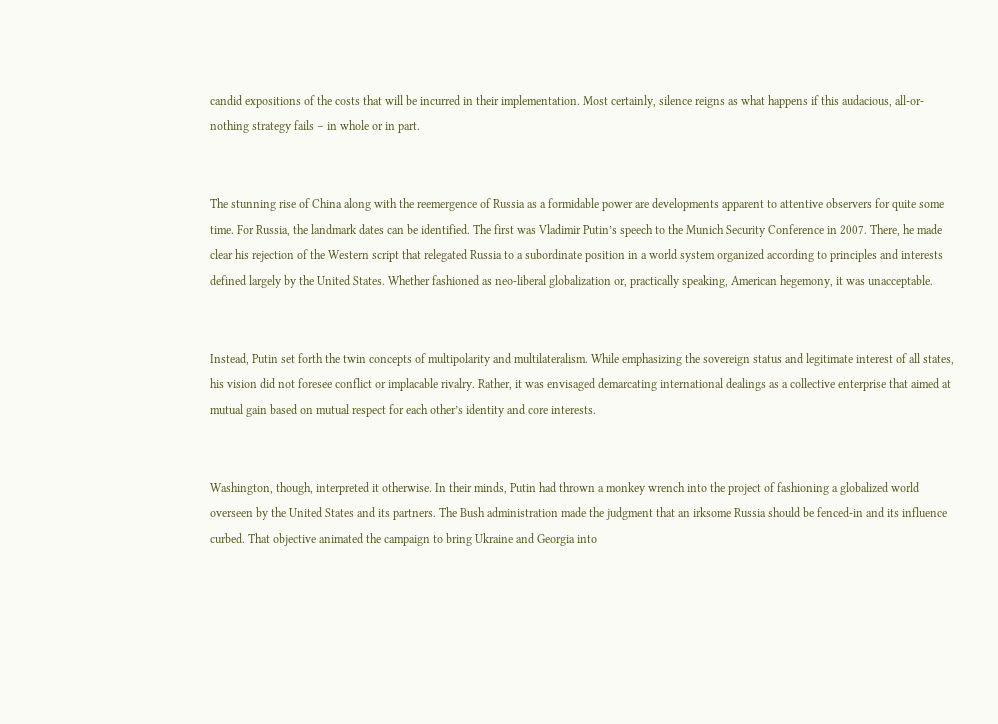candid expositions of the costs that will be incurred in their implementation. Most certainly, silence reigns as what happens if this audacious, all-or-nothing strategy fails – in whole or in part.


The stunning rise of China along with the reemergence of Russia as a formidable power are developments apparent to attentive observers for quite some time. For Russia, the landmark dates can be identified. The first was Vladimir Putin’s speech to the Munich Security Conference in 2007. There, he made clear his rejection of the Western script that relegated Russia to a subordinate position in a world system organized according to principles and interests defined largely by the United States. Whether fashioned as neo-liberal globalization or, practically speaking, American hegemony, it was unacceptable.


Instead, Putin set forth the twin concepts of multipolarity and multilateralism. While emphasizing the sovereign status and legitimate interest of all states, his vision did not foresee conflict or implacable rivalry. Rather, it was envisaged demarcating international dealings as a collective enterprise that aimed at mutual gain based on mutual respect for each other’s identity and core interests.


Washington, though, interpreted it otherwise. In their minds, Putin had thrown a monkey wrench into the project of fashioning a globalized world overseen by the United States and its partners. The Bush administration made the judgment that an irksome Russia should be fenced-in and its influence curbed. That objective animated the campaign to bring Ukraine and Georgia into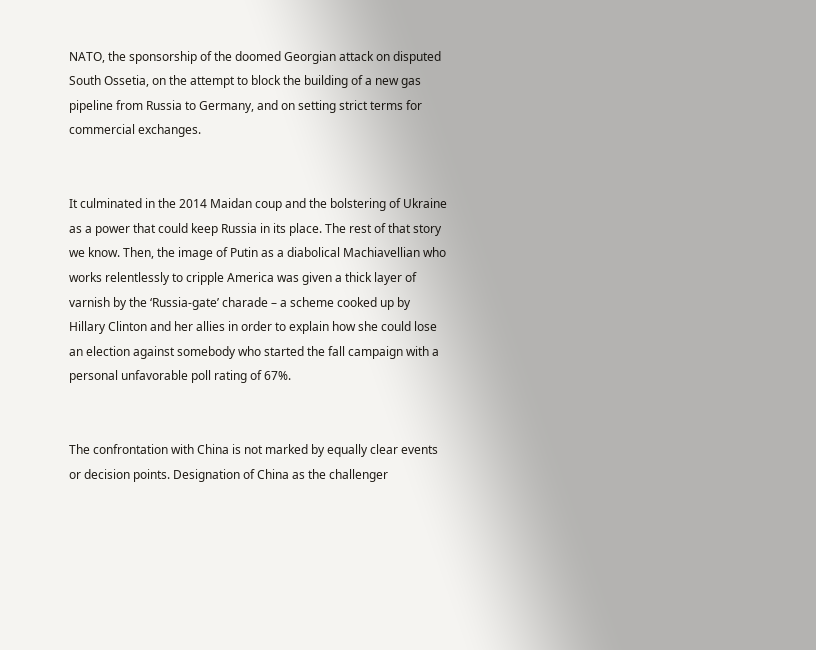NATO, the sponsorship of the doomed Georgian attack on disputed South Ossetia, on the attempt to block the building of a new gas pipeline from Russia to Germany, and on setting strict terms for commercial exchanges.


It culminated in the 2014 Maidan coup and the bolstering of Ukraine as a power that could keep Russia in its place. The rest of that story we know. Then, the image of Putin as a diabolical Machiavellian who works relentlessly to cripple America was given a thick layer of varnish by the ‘Russia-gate’ charade – a scheme cooked up by Hillary Clinton and her allies in order to explain how she could lose an election against somebody who started the fall campaign with a personal unfavorable poll rating of 67%.


The confrontation with China is not marked by equally clear events or decision points. Designation of China as the challenger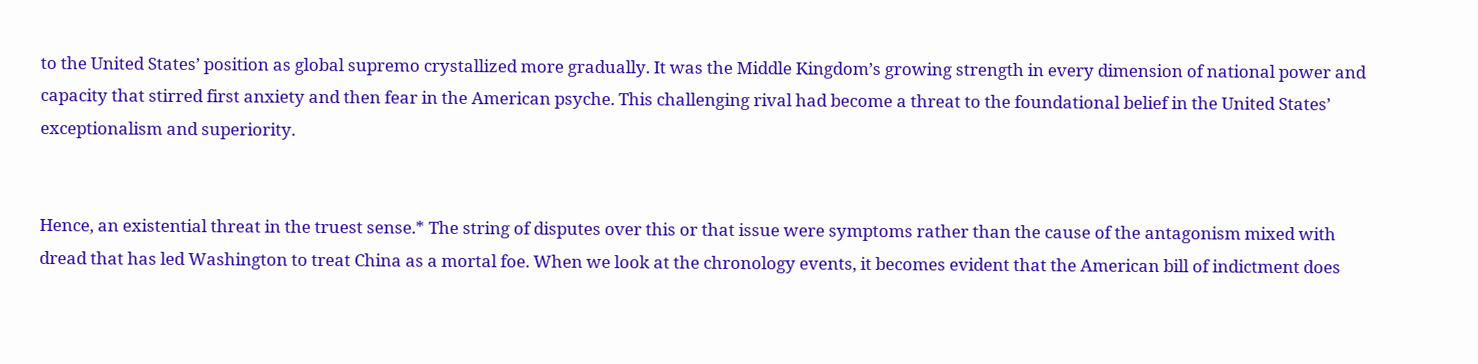to the United States’ position as global supremo crystallized more gradually. It was the Middle Kingdom’s growing strength in every dimension of national power and capacity that stirred first anxiety and then fear in the American psyche. This challenging rival had become a threat to the foundational belief in the United States’ exceptionalism and superiority.


Hence, an existential threat in the truest sense.* The string of disputes over this or that issue were symptoms rather than the cause of the antagonism mixed with dread that has led Washington to treat China as a mortal foe. When we look at the chronology events, it becomes evident that the American bill of indictment does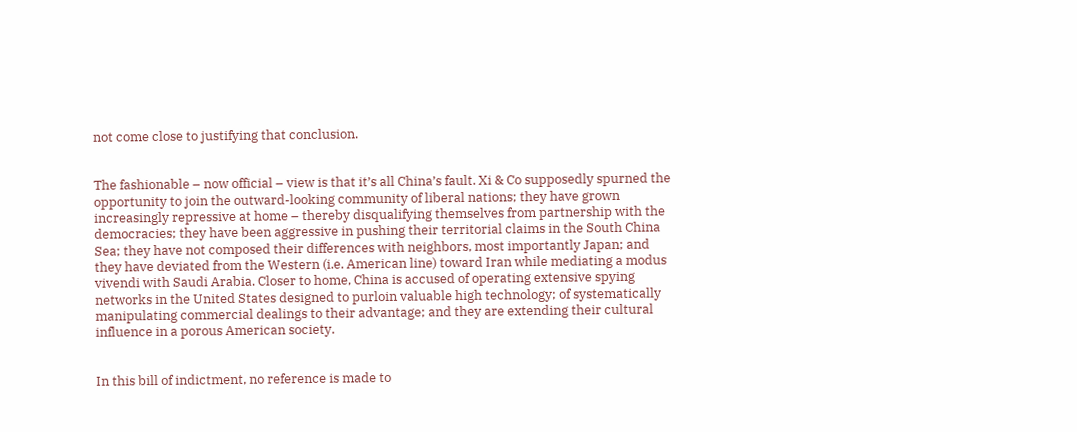not come close to justifying that conclusion.


The fashionable – now official – view is that it’s all China’s fault. Xi & Co supposedly spurned the opportunity to join the outward-looking community of liberal nations; they have grown increasingly repressive at home – thereby disqualifying themselves from partnership with the democracies; they have been aggressive in pushing their territorial claims in the South China Sea; they have not composed their differences with neighbors, most importantly Japan; and they have deviated from the Western (i.e. American line) toward Iran while mediating a modus vivendi with Saudi Arabia. Closer to home, China is accused of operating extensive spying networks in the United States designed to purloin valuable high technology; of systematically manipulating commercial dealings to their advantage; and they are extending their cultural influence in a porous American society.


In this bill of indictment, no reference is made to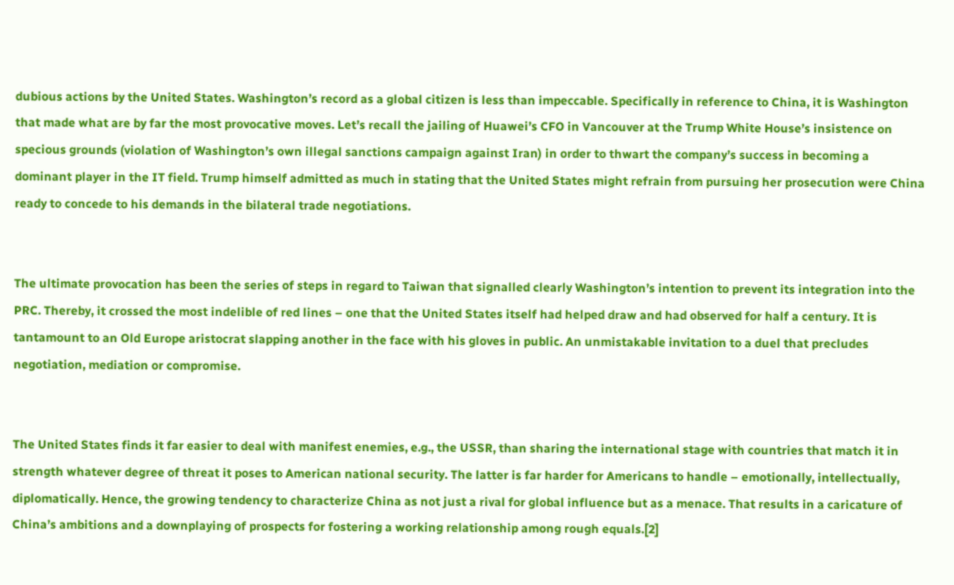dubious actions by the United States. Washington’s record as a global citizen is less than impeccable. Specifically in reference to China, it is Washington that made what are by far the most provocative moves. Let’s recall the jailing of Huawei’s CFO in Vancouver at the Trump White House’s insistence on specious grounds (violation of Washington’s own illegal sanctions campaign against Iran) in order to thwart the company’s success in becoming a dominant player in the IT field. Trump himself admitted as much in stating that the United States might refrain from pursuing her prosecution were China ready to concede to his demands in the bilateral trade negotiations.


The ultimate provocation has been the series of steps in regard to Taiwan that signalled clearly Washington’s intention to prevent its integration into the PRC. Thereby, it crossed the most indelible of red lines – one that the United States itself had helped draw and had observed for half a century. It is tantamount to an Old Europe aristocrat slapping another in the face with his gloves in public. An unmistakable invitation to a duel that precludes negotiation, mediation or compromise.


The United States finds it far easier to deal with manifest enemies, e.g., the USSR, than sharing the international stage with countries that match it in strength whatever degree of threat it poses to American national security. The latter is far harder for Americans to handle – emotionally, intellectually, diplomatically. Hence, the growing tendency to characterize China as not just a rival for global influence but as a menace. That results in a caricature of China’s ambitions and a downplaying of prospects for fostering a working relationship among rough equals.[2]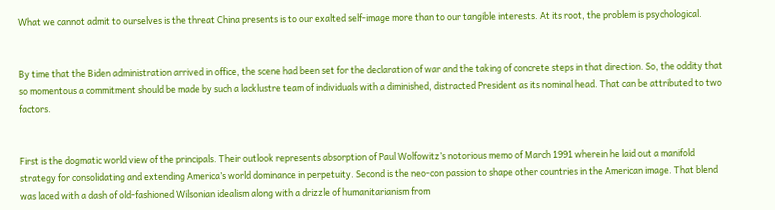What we cannot admit to ourselves is the threat China presents is to our exalted self-image more than to our tangible interests. At its root, the problem is psychological.


By time that the Biden administration arrived in office, the scene had been set for the declaration of war and the taking of concrete steps in that direction. So, the oddity that so momentous a commitment should be made by such a lacklustre team of individuals with a diminished, distracted President as its nominal head. That can be attributed to two factors.


First is the dogmatic world view of the principals. Their outlook represents absorption of Paul Wolfowitz’s notorious memo of March 1991 wherein he laid out a manifold strategy for consolidating and extending America’s world dominance in perpetuity. Second is the neo-con passion to shape other countries in the American image. That blend was laced with a dash of old-fashioned Wilsonian idealism along with a drizzle of humanitarianism from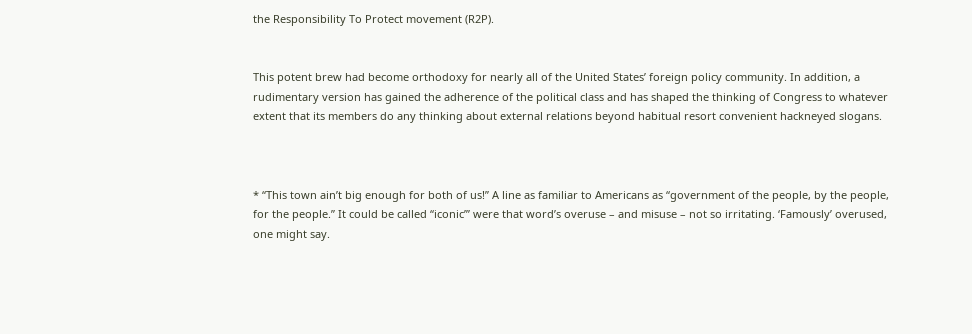the Responsibility To Protect movement (R2P).


This potent brew had become orthodoxy for nearly all of the United States’ foreign policy community. In addition, a rudimentary version has gained the adherence of the political class and has shaped the thinking of Congress to whatever extent that its members do any thinking about external relations beyond habitual resort convenient hackneyed slogans.



* “This town ain’t big enough for both of us!” A line as familiar to Americans as “government of the people, by the people, for the people.” It could be called “iconic’” were that word’s overuse – and misuse – not so irritating. ‘Famously’ overused, one might say.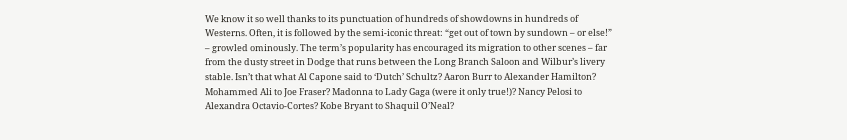We know it so well thanks to its punctuation of hundreds of showdowns in hundreds of Westerns. Often, it is followed by the semi-iconic threat: “get out of town by sundown – or else!” – growled ominously. The term’s popularity has encouraged its migration to other scenes – far from the dusty street in Dodge that runs between the Long Branch Saloon and Wilbur’s livery stable. Isn’t that what Al Capone said to ‘Dutch’ Schultz? Aaron Burr to Alexander Hamilton? Mohammed Ali to Joe Fraser? Madonna to Lady Gaga (were it only true!)? Nancy Pelosi to Alexandra Octavio-Cortes? Kobe Bryant to Shaquil O’Neal?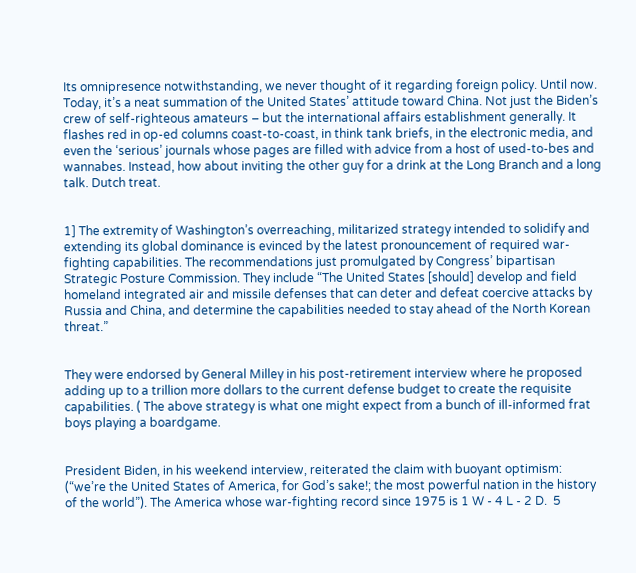Its omnipresence notwithstanding, we never thought of it regarding foreign policy. Until now. Today, it’s a neat summation of the United States’ attitude toward China. Not just the Biden’s crew of self-righteous amateurs – but the international affairs establishment generally. It flashes red in op-ed columns coast-to-coast, in think tank briefs, in the electronic media, and even the ‘serious’ journals whose pages are filled with advice from a host of used-to-bes and wannabes. Instead, how about inviting the other guy for a drink at the Long Branch and a long talk. Dutch treat.


1] The extremity of Washington’s overreaching, militarized strategy intended to solidify and extending its global dominance is evinced by the latest pronouncement of required war-fighting capabilities. The recommendations just promulgated by Congress’ bipartisan Strategic Posture Commission. They include “The United States [should] develop and field homeland integrated air and missile defenses that can deter and defeat coercive attacks by Russia and China, and determine the capabilities needed to stay ahead of the North Korean threat.”


They were endorsed by General Milley in his post-retirement interview where he proposed adding up to a trillion more dollars to the current defense budget to create the requisite capabilities. ( The above strategy is what one might expect from a bunch of ill-informed frat boys playing a boardgame.


President Biden, in his weekend interview, reiterated the claim with buoyant optimism: (“we’re the United States of America, for God’s sake!; the most powerful nation in the history of the world”). The America whose war-fighting record since 1975 is 1 W - 4 L - 2 D.  5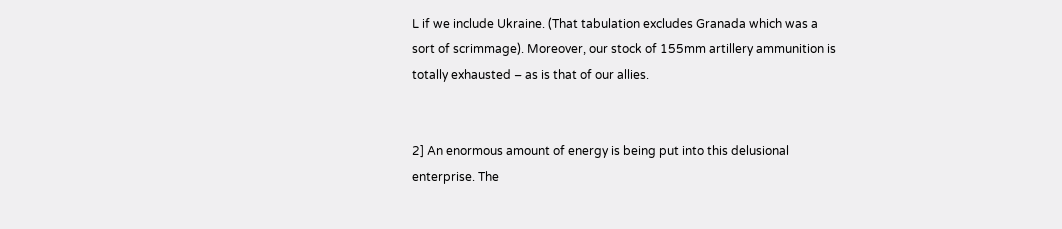L if we include Ukraine. (That tabulation excludes Granada which was a sort of scrimmage). Moreover, our stock of 155mm artillery ammunition is totally exhausted – as is that of our allies.


2] An enormous amount of energy is being put into this delusional enterprise. The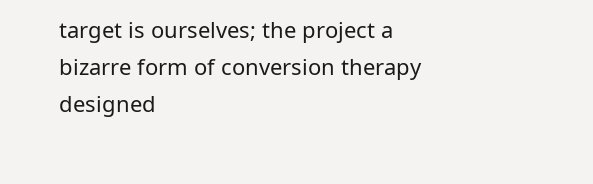target is ourselves; the project a bizarre form of conversion therapy designed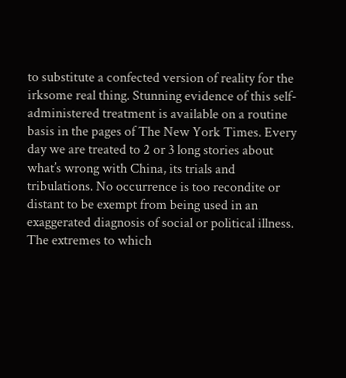to substitute a confected version of reality for the irksome real thing. Stunning evidence of this self-administered treatment is available on a routine basis in the pages of The New York Times. Every day we are treated to 2 or 3 long stories about what’s wrong with China, its trials and tribulations. No occurrence is too recondite or distant to be exempt from being used in an exaggerated diagnosis of social or political illness. The extremes to which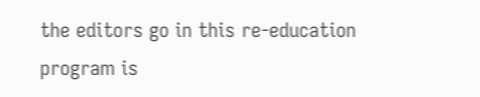the editors go in this re-education program is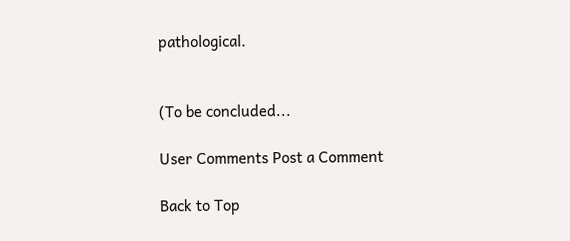pathological.


(To be concluded...

User Comments Post a Comment

Back to Top